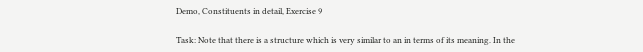Demo, Constituents in detail, Exercise 9

Task: Note that there is a structure which is very similar to an in terms of its meaning. In the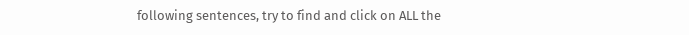following sentences, try to find and click on ALL the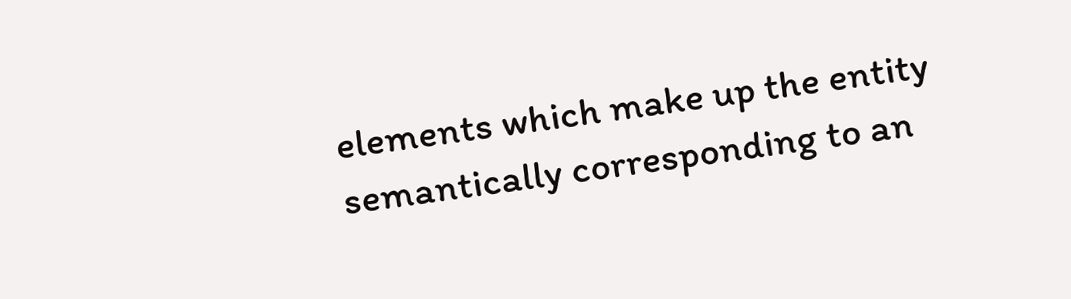elements which make up the entity semantically corresponding to an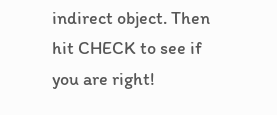indirect object. Then hit CHECK to see if you are right!